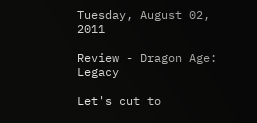Tuesday, August 02, 2011

Review - Dragon Age: Legacy

Let's cut to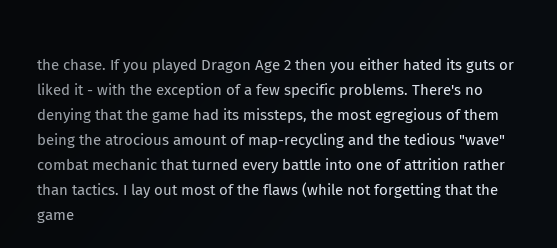the chase. If you played Dragon Age 2 then you either hated its guts or liked it - with the exception of a few specific problems. There's no denying that the game had its missteps, the most egregious of them being the atrocious amount of map-recycling and the tedious "wave" combat mechanic that turned every battle into one of attrition rather than tactics. I lay out most of the flaws (while not forgetting that the game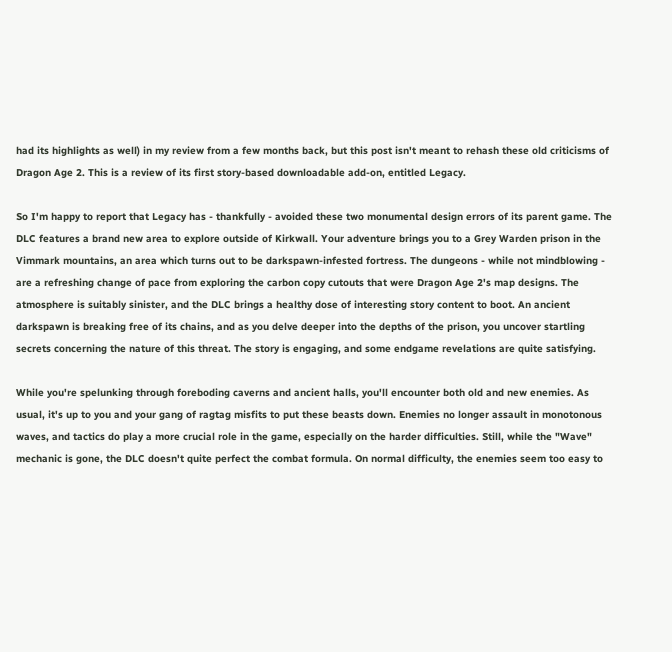had its highlights as well) in my review from a few months back, but this post isn't meant to rehash these old criticisms of Dragon Age 2. This is a review of its first story-based downloadable add-on, entitled Legacy.

So I'm happy to report that Legacy has - thankfully - avoided these two monumental design errors of its parent game. The DLC features a brand new area to explore outside of Kirkwall. Your adventure brings you to a Grey Warden prison in the Vimmark mountains, an area which turns out to be darkspawn-infested fortress. The dungeons - while not mindblowing - are a refreshing change of pace from exploring the carbon copy cutouts that were Dragon Age 2's map designs. The atmosphere is suitably sinister, and the DLC brings a healthy dose of interesting story content to boot. An ancient darkspawn is breaking free of its chains, and as you delve deeper into the depths of the prison, you uncover startling secrets concerning the nature of this threat. The story is engaging, and some endgame revelations are quite satisfying.

While you're spelunking through foreboding caverns and ancient halls, you'll encounter both old and new enemies. As usual, it's up to you and your gang of ragtag misfits to put these beasts down. Enemies no longer assault in monotonous waves, and tactics do play a more crucial role in the game, especially on the harder difficulties. Still, while the "Wave" mechanic is gone, the DLC doesn't quite perfect the combat formula. On normal difficulty, the enemies seem too easy to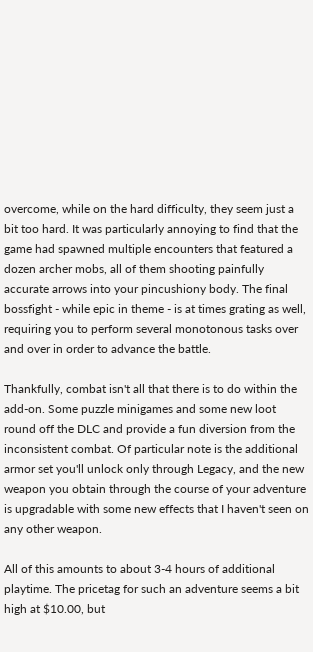overcome, while on the hard difficulty, they seem just a bit too hard. It was particularly annoying to find that the game had spawned multiple encounters that featured a dozen archer mobs, all of them shooting painfully accurate arrows into your pincushiony body. The final bossfight - while epic in theme - is at times grating as well, requiring you to perform several monotonous tasks over and over in order to advance the battle.

Thankfully, combat isn't all that there is to do within the add-on. Some puzzle minigames and some new loot round off the DLC and provide a fun diversion from the inconsistent combat. Of particular note is the additional armor set you'll unlock only through Legacy, and the new weapon you obtain through the course of your adventure is upgradable with some new effects that I haven't seen on any other weapon.

All of this amounts to about 3-4 hours of additional playtime. The pricetag for such an adventure seems a bit high at $10.00, but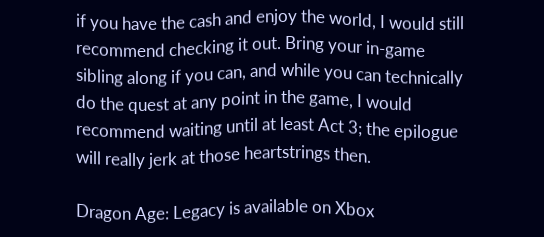if you have the cash and enjoy the world, I would still recommend checking it out. Bring your in-game sibling along if you can, and while you can technically do the quest at any point in the game, I would recommend waiting until at least Act 3; the epilogue will really jerk at those heartstrings then.

Dragon Age: Legacy is available on Xbox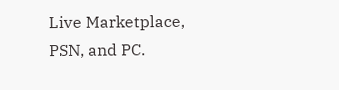Live Marketplace, PSN, and PC.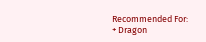Recommended For:
+ Dragon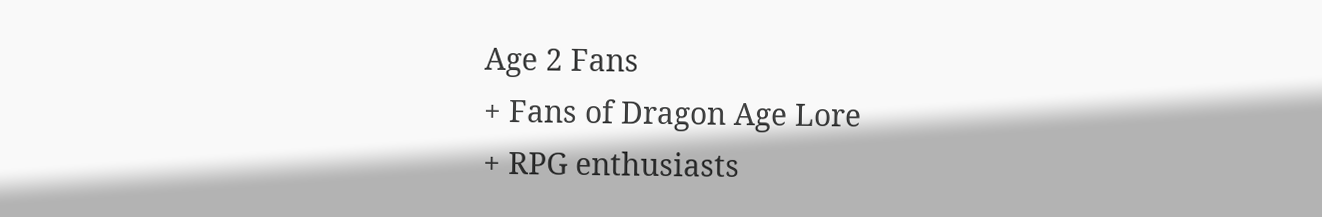Age 2 Fans
+ Fans of Dragon Age Lore
+ RPG enthusiasts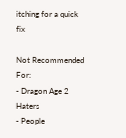itching for a quick fix

Not Recommended For:
- Dragon Age 2 Haters
- People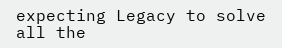expecting Legacy to solve all the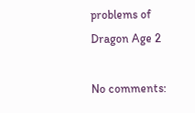problems of Dragon Age 2

No comments: